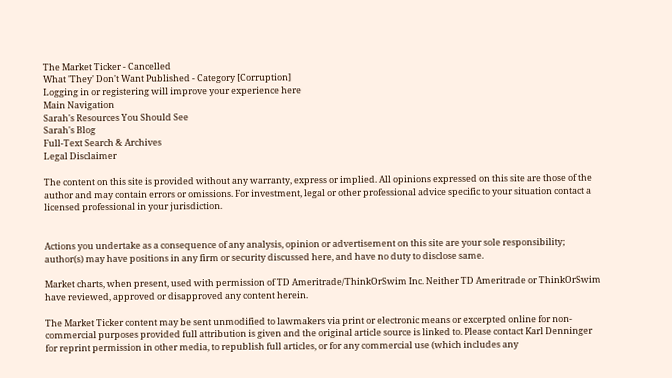The Market Ticker - Cancelled
What 'They' Don't Want Published - Category [Corruption]
Logging in or registering will improve your experience here
Main Navigation
Sarah's Resources You Should See
Sarah's Blog
Full-Text Search & Archives
Legal Disclaimer

The content on this site is provided without any warranty, express or implied. All opinions expressed on this site are those of the author and may contain errors or omissions. For investment, legal or other professional advice specific to your situation contact a licensed professional in your jurisdiction.


Actions you undertake as a consequence of any analysis, opinion or advertisement on this site are your sole responsibility; author(s) may have positions in any firm or security discussed here, and have no duty to disclose same.

Market charts, when present, used with permission of TD Ameritrade/ThinkOrSwim Inc. Neither TD Ameritrade or ThinkOrSwim have reviewed, approved or disapproved any content herein.

The Market Ticker content may be sent unmodified to lawmakers via print or electronic means or excerpted online for non-commercial purposes provided full attribution is given and the original article source is linked to. Please contact Karl Denninger for reprint permission in other media, to republish full articles, or for any commercial use (which includes any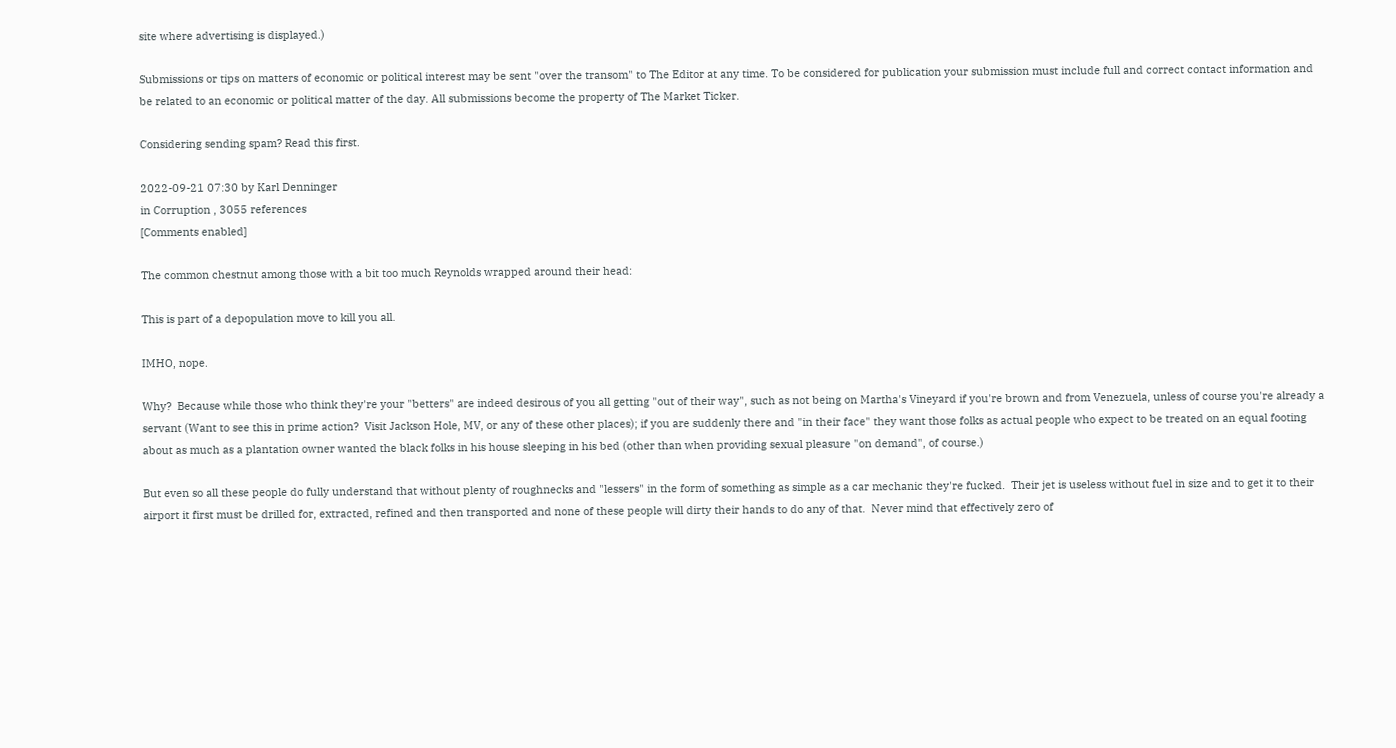site where advertising is displayed.)

Submissions or tips on matters of economic or political interest may be sent "over the transom" to The Editor at any time. To be considered for publication your submission must include full and correct contact information and be related to an economic or political matter of the day. All submissions become the property of The Market Ticker.

Considering sending spam? Read this first.

2022-09-21 07:30 by Karl Denninger
in Corruption , 3055 references
[Comments enabled]

The common chestnut among those with a bit too much Reynolds wrapped around their head:

This is part of a depopulation move to kill you all.

IMHO, nope.

Why?  Because while those who think they're your "betters" are indeed desirous of you all getting "out of their way", such as not being on Martha's Vineyard if you're brown and from Venezuela, unless of course you're already a servant (Want to see this in prime action?  Visit Jackson Hole, MV, or any of these other places); if you are suddenly there and "in their face" they want those folks as actual people who expect to be treated on an equal footing about as much as a plantation owner wanted the black folks in his house sleeping in his bed (other than when providing sexual pleasure "on demand", of course.)

But even so all these people do fully understand that without plenty of roughnecks and "lessers" in the form of something as simple as a car mechanic they're fucked.  Their jet is useless without fuel in size and to get it to their airport it first must be drilled for, extracted, refined and then transported and none of these people will dirty their hands to do any of that.  Never mind that effectively zero of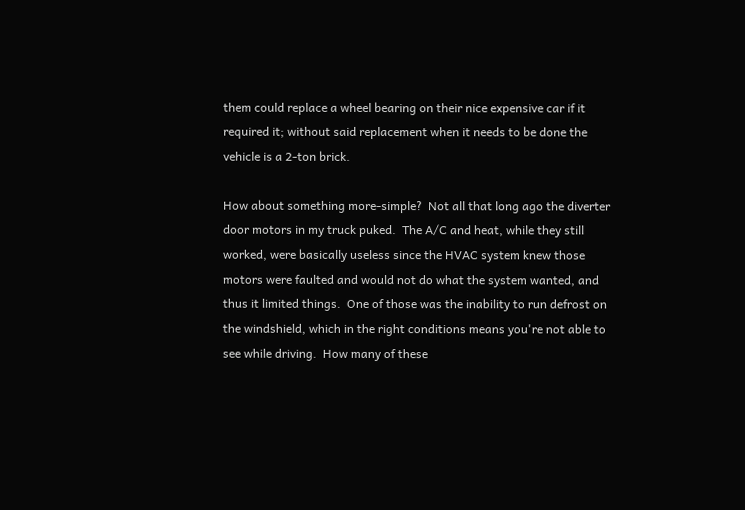them could replace a wheel bearing on their nice expensive car if it required it; without said replacement when it needs to be done the vehicle is a 2-ton brick.

How about something more-simple?  Not all that long ago the diverter door motors in my truck puked.  The A/C and heat, while they still worked, were basically useless since the HVAC system knew those motors were faulted and would not do what the system wanted, and thus it limited things.  One of those was the inability to run defrost on the windshield, which in the right conditions means you're not able to see while driving.  How many of these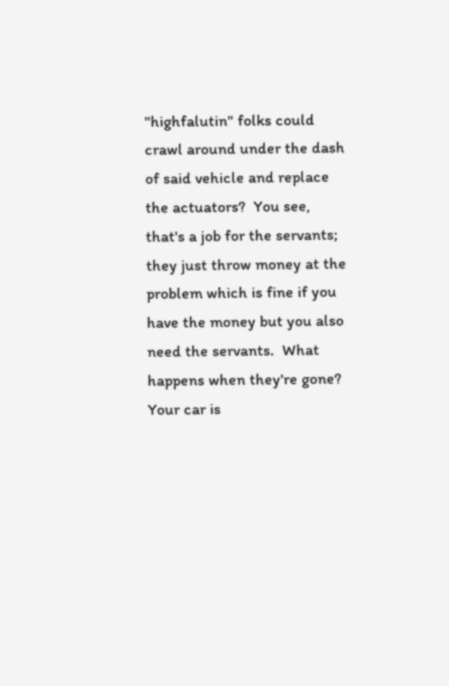"highfalutin" folks could crawl around under the dash of said vehicle and replace the actuators?  You see, that's a job for the servants; they just throw money at the problem which is fine if you have the money but you also need the servants.  What happens when they're gone?  Your car is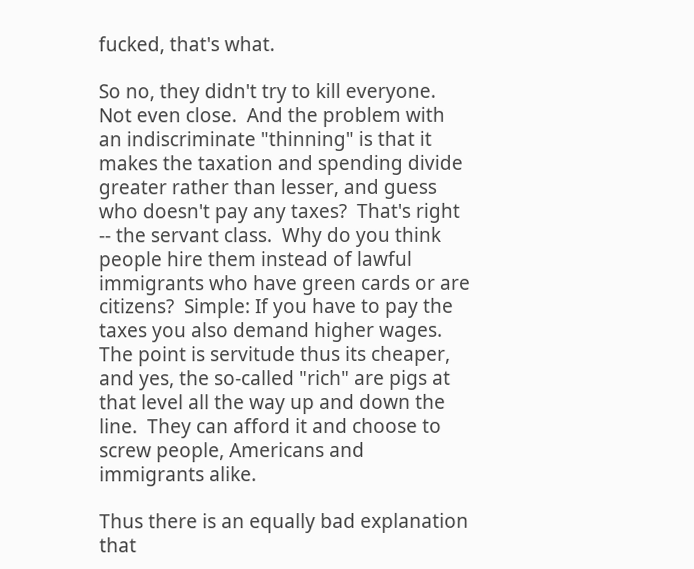fucked, that's what.

So no, they didn't try to kill everyone.  Not even close.  And the problem with an indiscriminate "thinning" is that it makes the taxation and spending divide greater rather than lesser, and guess who doesn't pay any taxes?  That's right -- the servant class.  Why do you think people hire them instead of lawful immigrants who have green cards or are citizens?  Simple: If you have to pay the taxes you also demand higher wages.  The point is servitude thus its cheaper, and yes, the so-called "rich" are pigs at that level all the way up and down the line.  They can afford it and choose to screw people, Americans and immigrants alike.

Thus there is an equally bad explanation that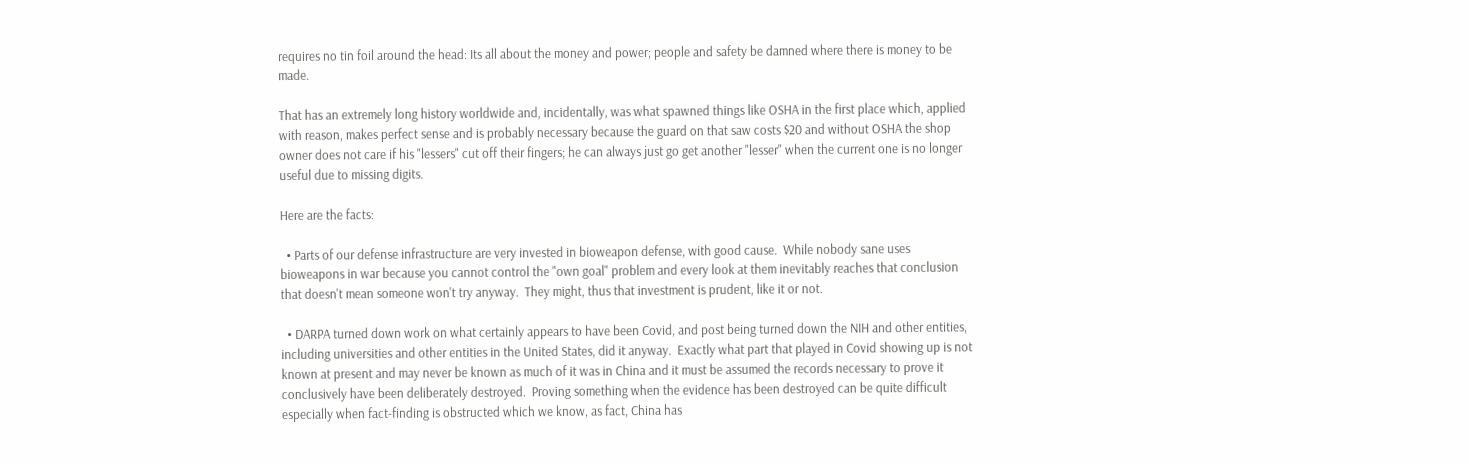requires no tin foil around the head: Its all about the money and power; people and safety be damned where there is money to be made.

That has an extremely long history worldwide and, incidentally, was what spawned things like OSHA in the first place which, applied with reason, makes perfect sense and is probably necessary because the guard on that saw costs $20 and without OSHA the shop owner does not care if his "lessers" cut off their fingers; he can always just go get another "lesser" when the current one is no longer useful due to missing digits.

Here are the facts:

  • Parts of our defense infrastructure are very invested in bioweapon defense, with good cause.  While nobody sane uses bioweapons in war because you cannot control the "own goal" problem and every look at them inevitably reaches that conclusion that doesn't mean someone won't try anyway.  They might, thus that investment is prudent, like it or not.

  • DARPA turned down work on what certainly appears to have been Covid, and post being turned down the NIH and other entities, including universities and other entities in the United States, did it anyway.  Exactly what part that played in Covid showing up is not known at present and may never be known as much of it was in China and it must be assumed the records necessary to prove it conclusively have been deliberately destroyed.  Proving something when the evidence has been destroyed can be quite difficult especially when fact-finding is obstructed which we know, as fact, China has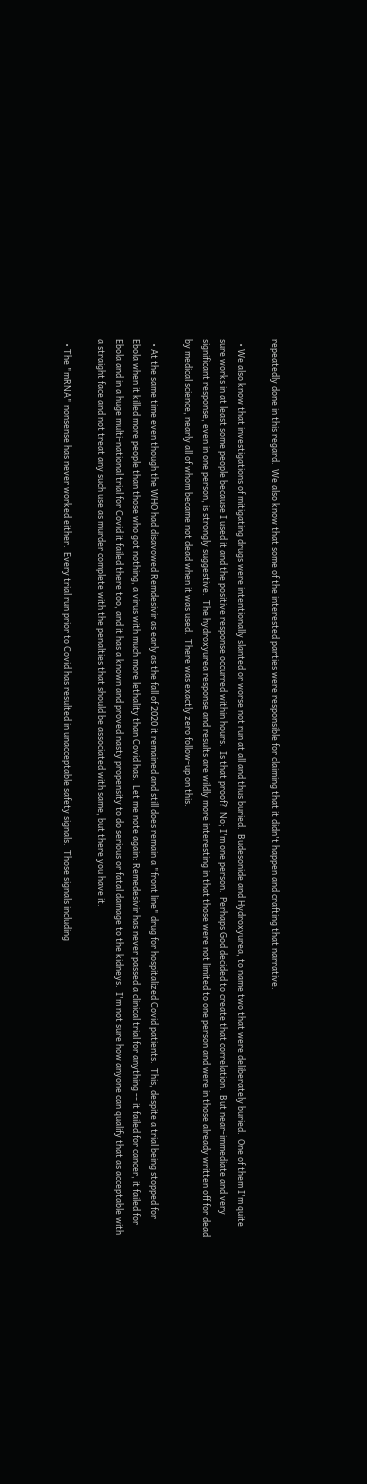repeatedly done in this regard.  We also know that some of the interested parties were responsible for claiming that it didn't happen and crafting that narrative.

  • We also know that investigations of mitigating drugs were intentionally slanted or worse not run at all and thus buried.  Budesonide and Hydroxyurea, to name two that were deliberately buried.  One of them I'm quite sure works in at least some people because I used it and the positive response occurred within hours.  Is that proof?  No; I'm one person.  Perhaps God decided to create that correlation.  But near-immediate and very significant response, even in one person, is strongly suggestive.  The hydroxyurea response and results are wildly more interesting in that those were not limited to one person and were in those already written off for dead by medical science, nearly all of whom became not dead when it was used.  There was exactly zero follow-up on this.

  • At the same time even though the WHO had disavowed Remdesivir as early as the fall of 2020 it remained and still does remain a "front line" drug for hospitalized Covid patients.  This, despite a trial being stopped for Ebola when it killed more people than those who got nothing, a virus with much more lethality than Covid has.  Let me note again: Remedesivir has never passed a clinical trial for anything -- it failed for cancer, it failed for Ebola and in a huge multi-national trial for Covid it failed there too, and it has a known and proved nasty propensity to do serious or fatal damage to the kidneys.  I'm not sure how anyone can qualify that as acceptable with a straight face and not treat any such use as murder complete with the penalties that should be associated with same, but there you have it.

  • The "mRNA" nonsense has never worked either.  Every trial run prior to Covid has resulted in unacceptable safety signals.  Those signals including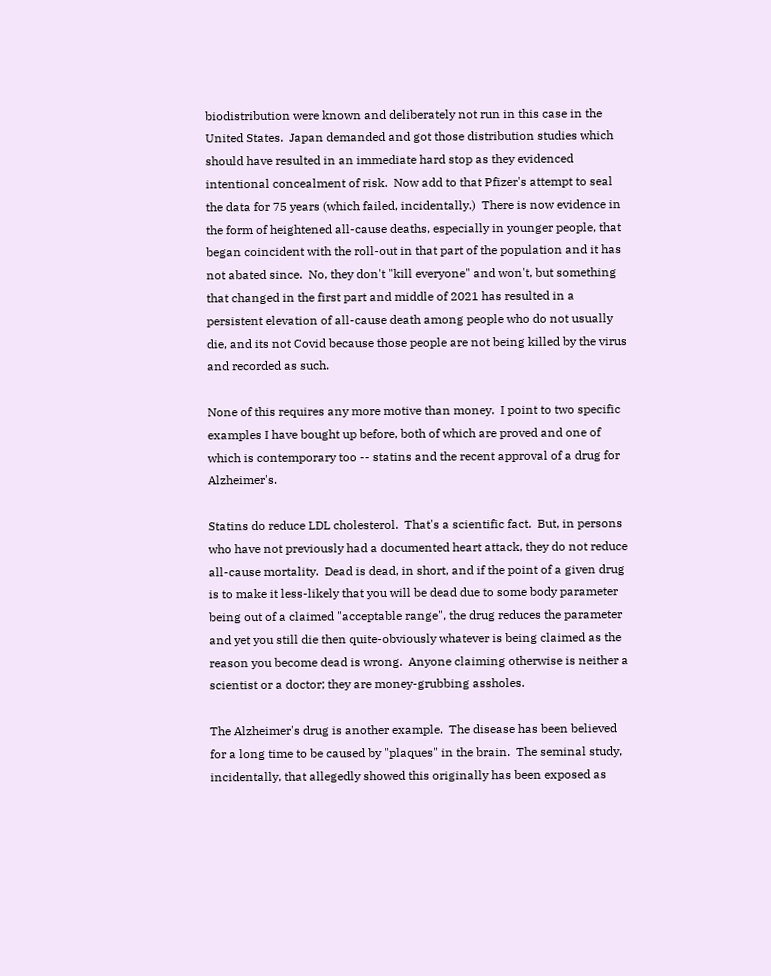biodistribution were known and deliberately not run in this case in the United States.  Japan demanded and got those distribution studies which should have resulted in an immediate hard stop as they evidenced intentional concealment of risk.  Now add to that Pfizer's attempt to seal the data for 75 years (which failed, incidentally.)  There is now evidence in the form of heightened all-cause deaths, especially in younger people, that began coincident with the roll-out in that part of the population and it has not abated since.  No, they don't "kill everyone" and won't, but something that changed in the first part and middle of 2021 has resulted in a persistent elevation of all-cause death among people who do not usually die, and its not Covid because those people are not being killed by the virus and recorded as such.

None of this requires any more motive than money.  I point to two specific examples I have bought up before, both of which are proved and one of which is contemporary too -- statins and the recent approval of a drug for Alzheimer's.

Statins do reduce LDL cholesterol.  That's a scientific fact.  But, in persons who have not previously had a documented heart attack, they do not reduce all-cause mortality.  Dead is dead, in short, and if the point of a given drug is to make it less-likely that you will be dead due to some body parameter being out of a claimed "acceptable range", the drug reduces the parameter and yet you still die then quite-obviously whatever is being claimed as the reason you become dead is wrong.  Anyone claiming otherwise is neither a scientist or a doctor; they are money-grubbing assholes.

The Alzheimer's drug is another example.  The disease has been believed for a long time to be caused by "plaques" in the brain.  The seminal study, incidentally, that allegedly showed this originally has been exposed as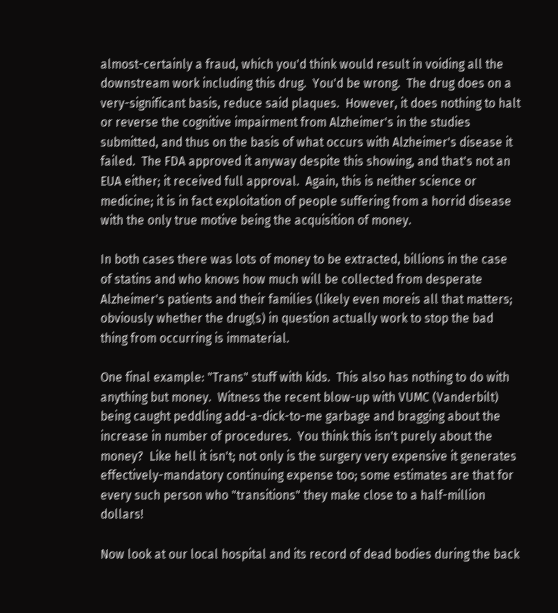almost-certainly a fraud, which you'd think would result in voiding all the downstream work including this drug.  You'd be wrong.  The drug does on a very-significant basis, reduce said plaques.  However, it does nothing to halt or reverse the cognitive impairment from Alzheimer's in the studies submitted, and thus on the basis of what occurs with Alzheimer's disease it failed.  The FDA approved it anyway despite this showing, and that's not an EUA either; it received full approval.  Again, this is neither science or medicine; it is in fact exploitation of people suffering from a horrid disease with the only true motive being the acquisition of money.

In both cases there was lots of money to be extracted, billions in the case of statins and who knows how much will be collected from desperate Alzheimer's patients and their families (likely even moreis all that matters; obviously whether the drug(s) in question actually work to stop the bad thing from occurring is immaterial.

One final example: "Trans" stuff with kids.  This also has nothing to do with anything but money.  Witness the recent blow-up with VUMC (Vanderbilt) being caught peddling add-a-dick-to-me garbage and bragging about the increase in number of procedures.  You think this isn't purely about the money?  Like hell it isn't; not only is the surgery very expensive it generates effectively-mandatory continuing expense too; some estimates are that for every such person who "transitions" they make close to a half-million dollars!

Now look at our local hospital and its record of dead bodies during the back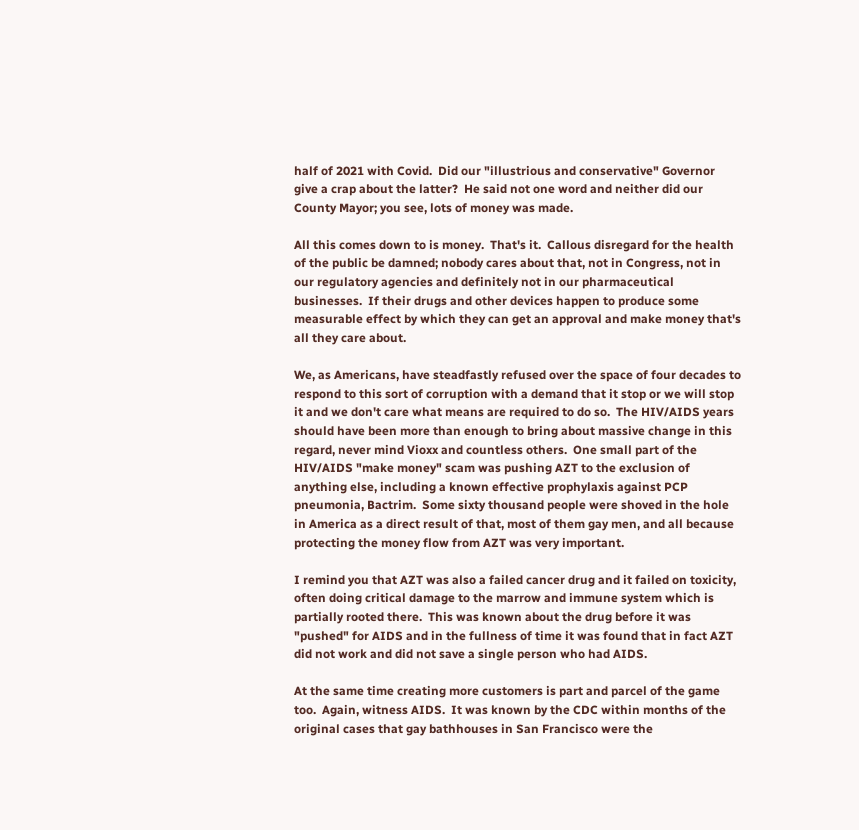half of 2021 with Covid.  Did our "illustrious and conservative" Governor give a crap about the latter?  He said not one word and neither did our County Mayor; you see, lots of money was made.

All this comes down to is money.  That's it.  Callous disregard for the health of the public be damned; nobody cares about that, not in Congress, not in our regulatory agencies and definitely not in our pharmaceutical businesses.  If their drugs and other devices happen to produce some measurable effect by which they can get an approval and make money that's all they care about.

We, as Americans, have steadfastly refused over the space of four decades to respond to this sort of corruption with a demand that it stop or we will stop it and we don't care what means are required to do so.  The HIV/AIDS years should have been more than enough to bring about massive change in this regard, never mind Vioxx and countless others.  One small part of the HIV/AIDS "make money" scam was pushing AZT to the exclusion of anything else, including a known effective prophylaxis against PCP pneumonia, Bactrim.  Some sixty thousand people were shoved in the hole in America as a direct result of that, most of them gay men, and all because protecting the money flow from AZT was very important.

I remind you that AZT was also a failed cancer drug and it failed on toxicity, often doing critical damage to the marrow and immune system which is partially rooted there.  This was known about the drug before it was "pushed" for AIDS and in the fullness of time it was found that in fact AZT did not work and did not save a single person who had AIDS.

At the same time creating more customers is part and parcel of the game too.  Again, witness AIDS.  It was known by the CDC within months of the original cases that gay bathhouses in San Francisco were the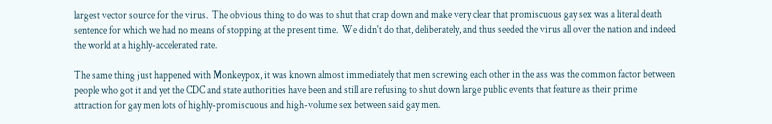largest vector source for the virus.  The obvious thing to do was to shut that crap down and make very clear that promiscuous gay sex was a literal death sentence for which we had no means of stopping at the present time.  We didn't do that, deliberately, and thus seeded the virus all over the nation and indeed the world at a highly-accelerated rate.

The same thing just happened with Monkeypox, it was known almost immediately that men screwing each other in the ass was the common factor between people who got it and yet the CDC and state authorities have been and still are refusing to shut down large public events that feature as their prime attraction for gay men lots of highly-promiscuous and high-volume sex between said gay men.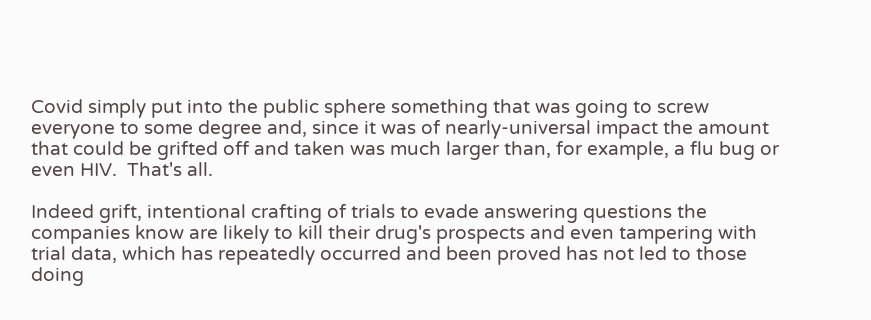Covid simply put into the public sphere something that was going to screw everyone to some degree and, since it was of nearly-universal impact the amount that could be grifted off and taken was much larger than, for example, a flu bug or even HIV.  That's all.

Indeed grift, intentional crafting of trials to evade answering questions the companies know are likely to kill their drug's prospects and even tampering with trial data, which has repeatedly occurred and been proved has not led to those doing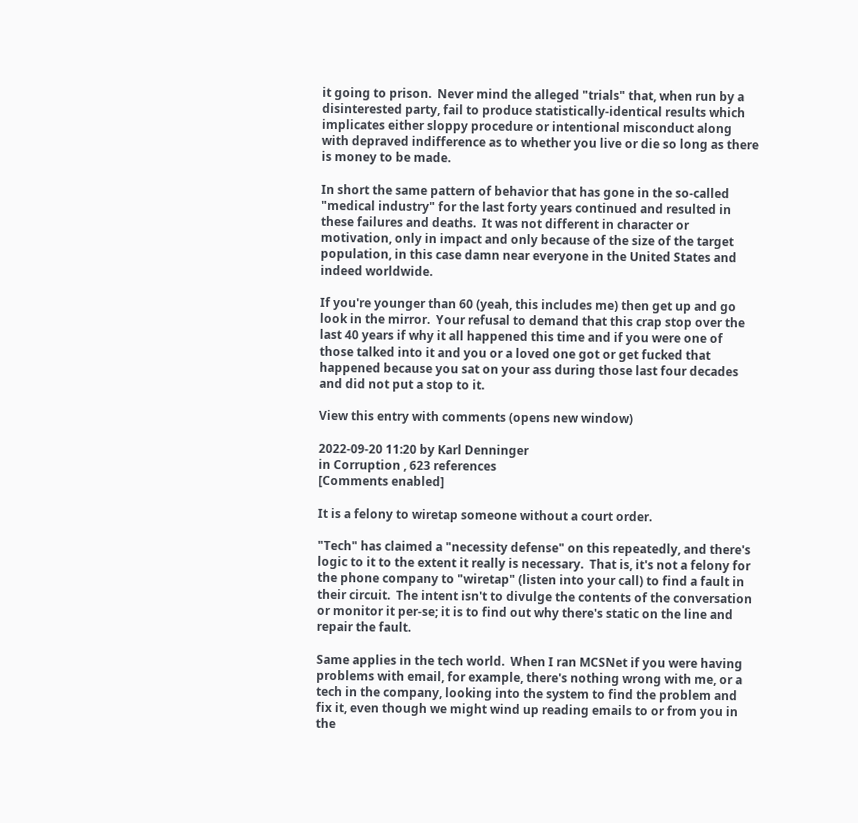it going to prison.  Never mind the alleged "trials" that, when run by a disinterested party, fail to produce statistically-identical results which implicates either sloppy procedure or intentional misconduct along with depraved indifference as to whether you live or die so long as there is money to be made.

In short the same pattern of behavior that has gone in the so-called "medical industry" for the last forty years continued and resulted in these failures and deaths.  It was not different in character or motivation, only in impact and only because of the size of the target population, in this case damn near everyone in the United States and indeed worldwide.

If you're younger than 60 (yeah, this includes me) then get up and go look in the mirror.  Your refusal to demand that this crap stop over the last 40 years if why it all happened this time and if you were one of those talked into it and you or a loved one got or get fucked that happened because you sat on your ass during those last four decades and did not put a stop to it.

View this entry with comments (opens new window)

2022-09-20 11:20 by Karl Denninger
in Corruption , 623 references
[Comments enabled]

It is a felony to wiretap someone without a court order.

"Tech" has claimed a "necessity defense" on this repeatedly, and there's logic to it to the extent it really is necessary.  That is, it's not a felony for the phone company to "wiretap" (listen into your call) to find a fault in their circuit.  The intent isn't to divulge the contents of the conversation or monitor it per-se; it is to find out why there's static on the line and repair the fault.

Same applies in the tech world.  When I ran MCSNet if you were having problems with email, for example, there's nothing wrong with me, or a tech in the company, looking into the system to find the problem and fix it, even though we might wind up reading emails to or from you in the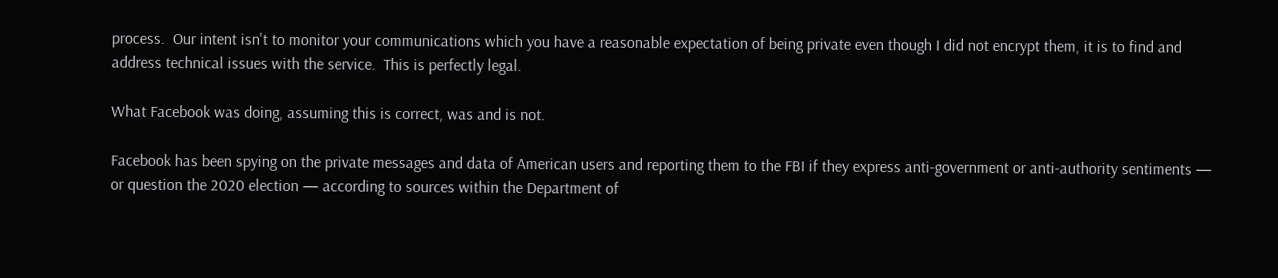process.  Our intent isn't to monitor your communications which you have a reasonable expectation of being private even though I did not encrypt them, it is to find and address technical issues with the service.  This is perfectly legal.

What Facebook was doing, assuming this is correct, was and is not.

Facebook has been spying on the private messages and data of American users and reporting them to the FBI if they express anti-government or anti-authority sentiments — or question the 2020 election — according to sources within the Department of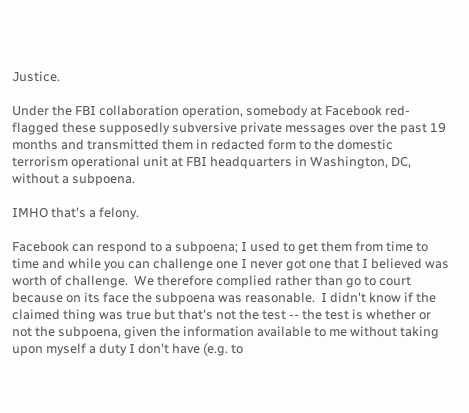Justice.

Under the FBI collaboration operation, somebody at Facebook red-flagged these supposedly subversive private messages over the past 19 months and transmitted them in redacted form to the domestic terrorism operational unit at FBI headquarters in Washington, DC, without a subpoena.

IMHO that's a felony.

Facebook can respond to a subpoena; I used to get them from time to time and while you can challenge one I never got one that I believed was worth of challenge.  We therefore complied rather than go to court because on its face the subpoena was reasonable.  I didn't know if the claimed thing was true but that's not the test -- the test is whether or not the subpoena, given the information available to me without taking upon myself a duty I don't have (e.g. to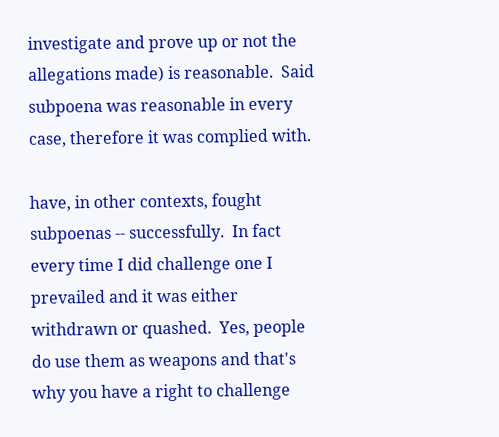investigate and prove up or not the allegations made) is reasonable.  Said subpoena was reasonable in every case, therefore it was complied with.

have, in other contexts, fought subpoenas -- successfully.  In fact every time I did challenge one I prevailed and it was either withdrawn or quashed.  Yes, people do use them as weapons and that's why you have a right to challenge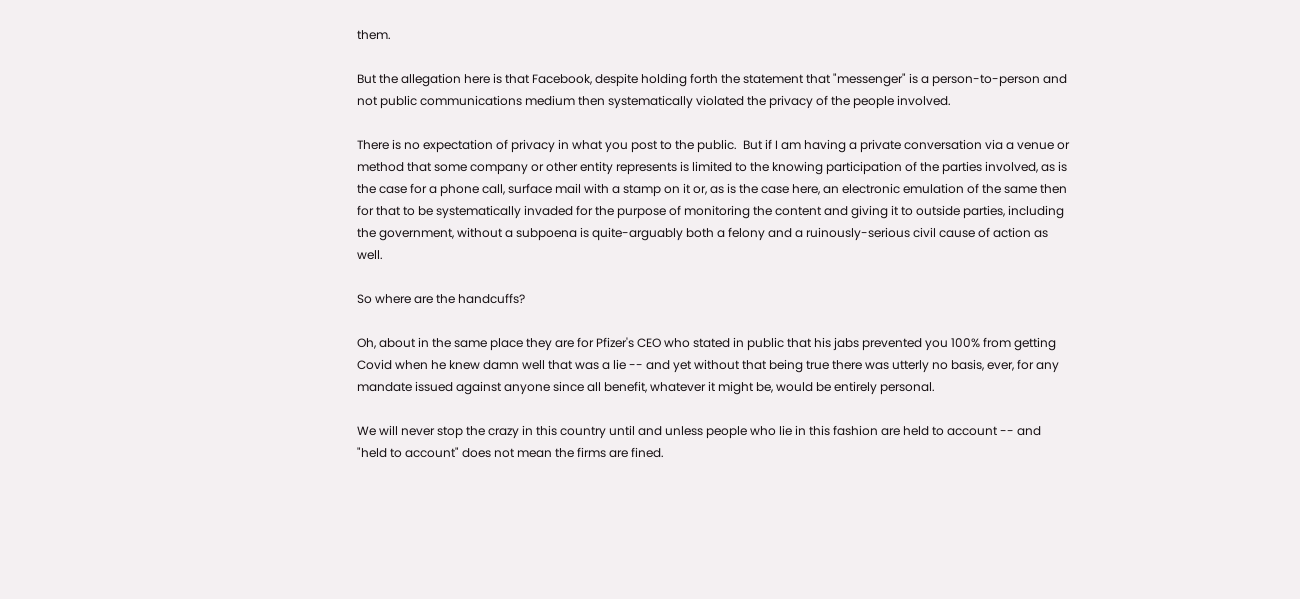them.

But the allegation here is that Facebook, despite holding forth the statement that "messenger" is a person-to-person and not public communications medium then systematically violated the privacy of the people involved.

There is no expectation of privacy in what you post to the public.  But if I am having a private conversation via a venue or method that some company or other entity represents is limited to the knowing participation of the parties involved, as is the case for a phone call, surface mail with a stamp on it or, as is the case here, an electronic emulation of the same then for that to be systematically invaded for the purpose of monitoring the content and giving it to outside parties, including the government, without a subpoena is quite-arguably both a felony and a ruinously-serious civil cause of action as well.

So where are the handcuffs?

Oh, about in the same place they are for Pfizer's CEO who stated in public that his jabs prevented you 100% from getting Covid when he knew damn well that was a lie -- and yet without that being true there was utterly no basis, ever, for any mandate issued against anyone since all benefit, whatever it might be, would be entirely personal.

We will never stop the crazy in this country until and unless people who lie in this fashion are held to account -- and "held to account" does not mean the firms are fined.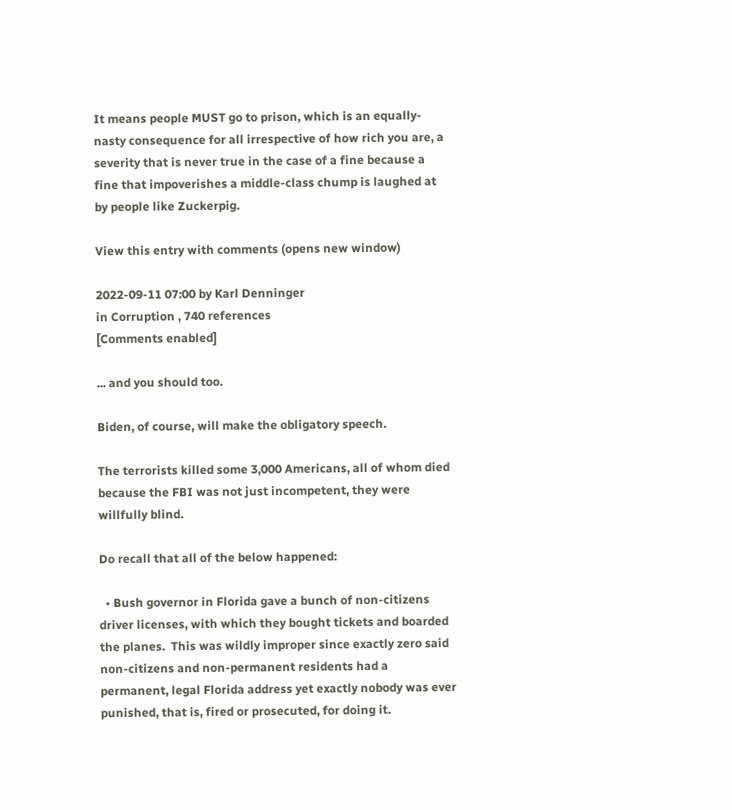It means people MUST go to prison, which is an equally-nasty consequence for all irrespective of how rich you are, a severity that is never true in the case of a fine because a fine that impoverishes a middle-class chump is laughed at by people like Zuckerpig.

View this entry with comments (opens new window)

2022-09-11 07:00 by Karl Denninger
in Corruption , 740 references
[Comments enabled]

... and you should too.

Biden, of course, will make the obligatory speech.

The terrorists killed some 3,000 Americans, all of whom died because the FBI was not just incompetent, they were willfully blind.

Do recall that all of the below happened:

  • Bush governor in Florida gave a bunch of non-citizens driver licenses, with which they bought tickets and boarded the planes.  This was wildly improper since exactly zero said non-citizens and non-permanent residents had a permanent, legal Florida address yet exactly nobody was ever punished, that is, fired or prosecuted, for doing it.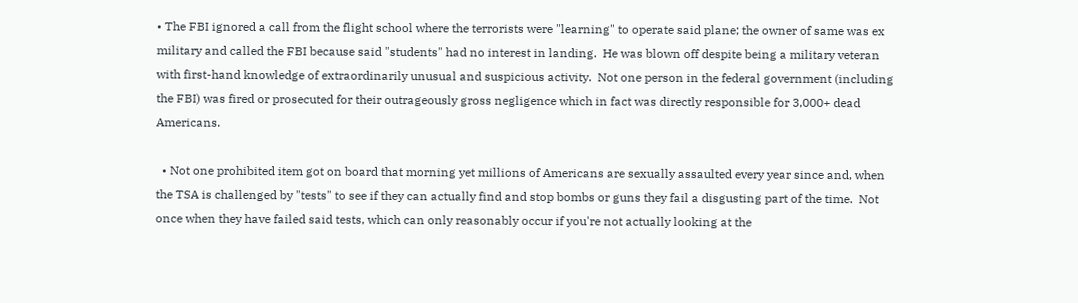• The FBI ignored a call from the flight school where the terrorists were "learning" to operate said plane; the owner of same was ex military and called the FBI because said "students" had no interest in landing.  He was blown off despite being a military veteran with first-hand knowledge of extraordinarily unusual and suspicious activity.  Not one person in the federal government (including the FBI) was fired or prosecuted for their outrageously gross negligence which in fact was directly responsible for 3,000+ dead Americans.

  • Not one prohibited item got on board that morning yet millions of Americans are sexually assaulted every year since and, when the TSA is challenged by "tests" to see if they can actually find and stop bombs or guns they fail a disgusting part of the time.  Not once when they have failed said tests, which can only reasonably occur if you're not actually looking at the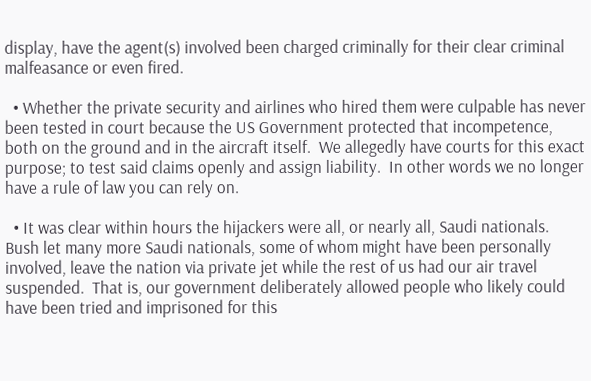display, have the agent(s) involved been charged criminally for their clear criminal malfeasance or even fired.

  • Whether the private security and airlines who hired them were culpable has never been tested in court because the US Government protected that incompetence, both on the ground and in the aircraft itself.  We allegedly have courts for this exact purpose; to test said claims openly and assign liability.  In other words we no longer have a rule of law you can rely on.

  • It was clear within hours the hijackers were all, or nearly all, Saudi nationals.  Bush let many more Saudi nationals, some of whom might have been personally involved, leave the nation via private jet while the rest of us had our air travel suspended.  That is, our government deliberately allowed people who likely could have been tried and imprisoned for this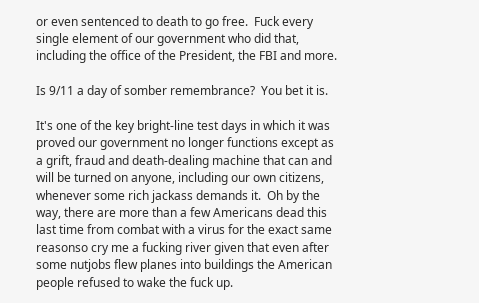or even sentenced to death to go free.  Fuck every single element of our government who did that, including the office of the President, the FBI and more.

Is 9/11 a day of somber remembrance?  You bet it is.

It's one of the key bright-line test days in which it was proved our government no longer functions except as a grift, fraud and death-dealing machine that can and will be turned on anyone, including our own citizens, whenever some rich jackass demands it.  Oh by the way, there are more than a few Americans dead this last time from combat with a virus for the exact same reasonso cry me a fucking river given that even after some nutjobs flew planes into buildings the American people refused to wake the fuck up.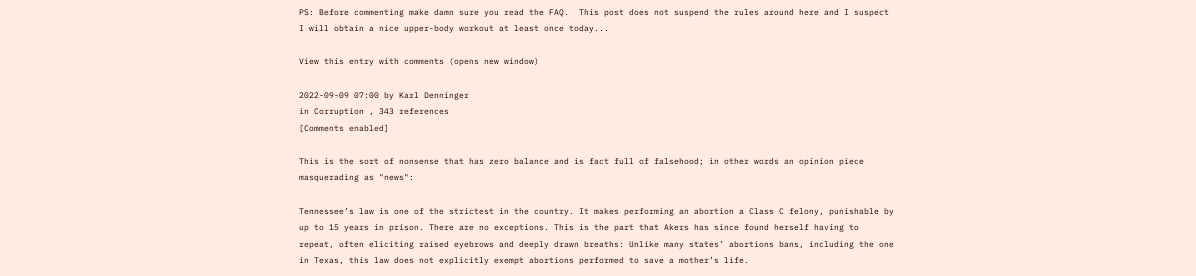PS: Before commenting make damn sure you read the FAQ.  This post does not suspend the rules around here and I suspect I will obtain a nice upper-body workout at least once today...

View this entry with comments (opens new window)

2022-09-09 07:00 by Karl Denninger
in Corruption , 343 references
[Comments enabled]

This is the sort of nonsense that has zero balance and is fact full of falsehood; in other words an opinion piece masquerading as "news":

Tennessee’s law is one of the strictest in the country. It makes performing an abortion a Class C felony, punishable by up to 15 years in prison. There are no exceptions. This is the part that Akers has since found herself having to repeat, often eliciting raised eyebrows and deeply drawn breaths: Unlike many states’ abortions bans, including the one in Texas, this law does not explicitly exempt abortions performed to save a mother’s life.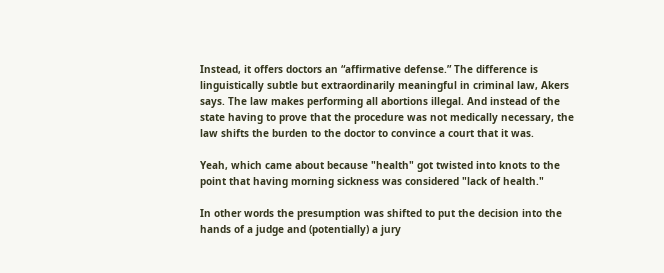Instead, it offers doctors an “affirmative defense.” The difference is linguistically subtle but extraordinarily meaningful in criminal law, Akers says. The law makes performing all abortions illegal. And instead of the state having to prove that the procedure was not medically necessary, the law shifts the burden to the doctor to convince a court that it was.

Yeah, which came about because "health" got twisted into knots to the point that having morning sickness was considered "lack of health."

In other words the presumption was shifted to put the decision into the hands of a judge and (potentially) a jury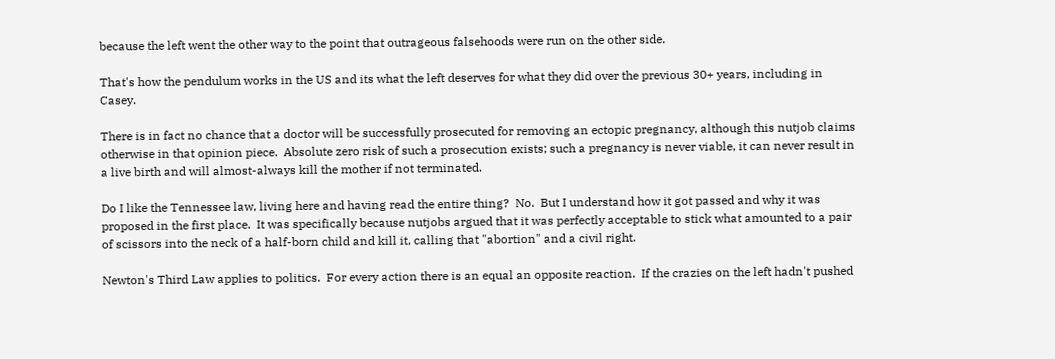because the left went the other way to the point that outrageous falsehoods were run on the other side.

That's how the pendulum works in the US and its what the left deserves for what they did over the previous 30+ years, including in Casey.

There is in fact no chance that a doctor will be successfully prosecuted for removing an ectopic pregnancy, although this nutjob claims otherwise in that opinion piece.  Absolute zero risk of such a prosecution exists; such a pregnancy is never viable, it can never result in a live birth and will almost-always kill the mother if not terminated.

Do I like the Tennessee law, living here and having read the entire thing?  No.  But I understand how it got passed and why it was proposed in the first place.  It was specifically because nutjobs argued that it was perfectly acceptable to stick what amounted to a pair of scissors into the neck of a half-born child and kill it, calling that "abortion" and a civil right.

Newton's Third Law applies to politics.  For every action there is an equal an opposite reaction.  If the crazies on the left hadn't pushed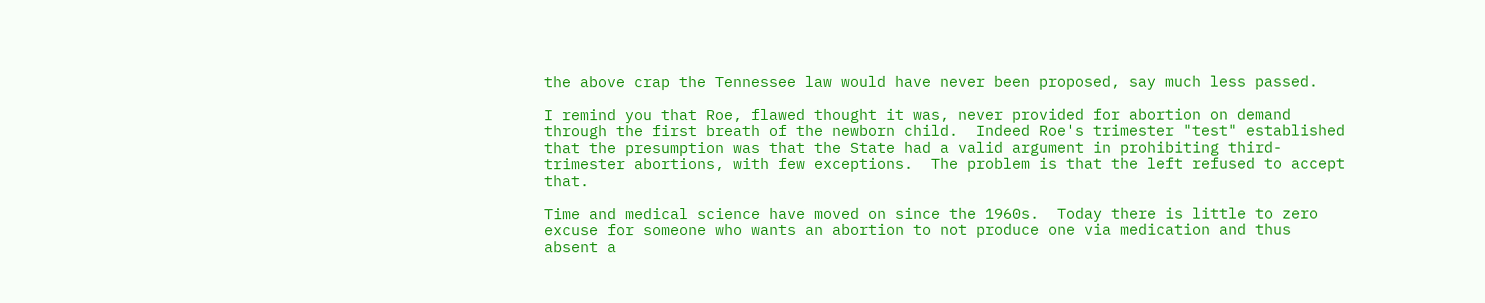the above crap the Tennessee law would have never been proposed, say much less passed.

I remind you that Roe, flawed thought it was, never provided for abortion on demand through the first breath of the newborn child.  Indeed Roe's trimester "test" established that the presumption was that the State had a valid argument in prohibiting third-trimester abortions, with few exceptions.  The problem is that the left refused to accept that.

Time and medical science have moved on since the 1960s.  Today there is little to zero excuse for someone who wants an abortion to not produce one via medication and thus absent a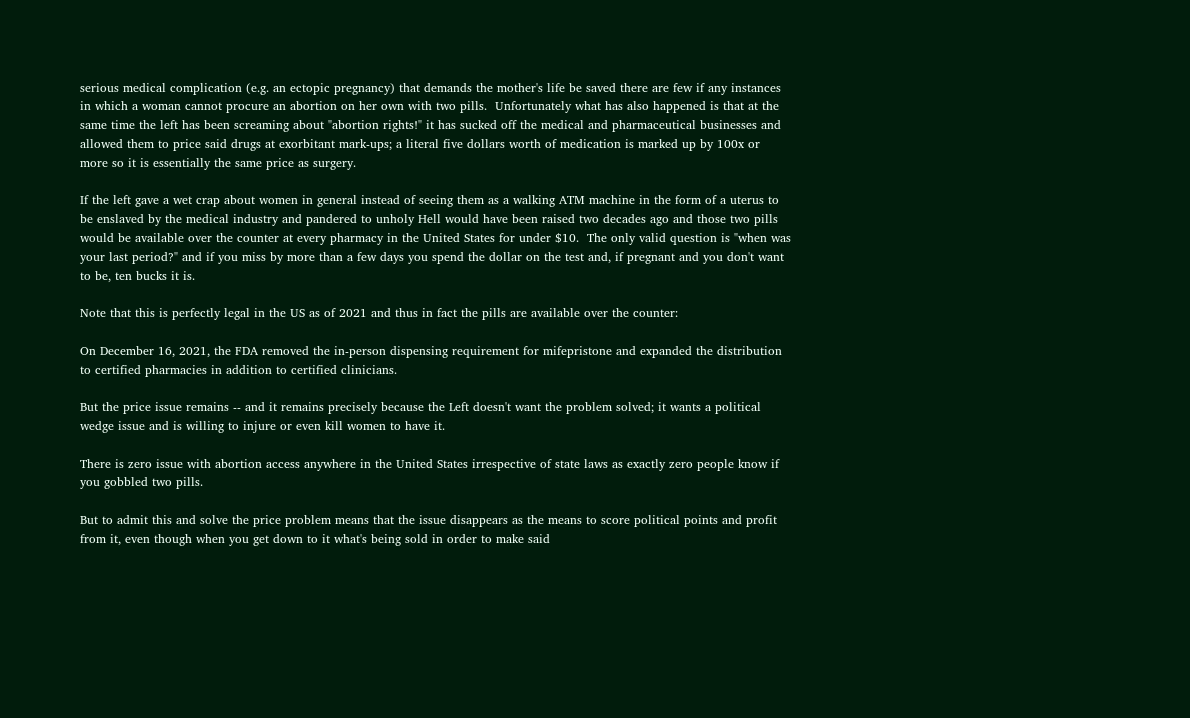serious medical complication (e.g. an ectopic pregnancy) that demands the mother's life be saved there are few if any instances in which a woman cannot procure an abortion on her own with two pills.  Unfortunately what has also happened is that at the same time the left has been screaming about "abortion rights!" it has sucked off the medical and pharmaceutical businesses and allowed them to price said drugs at exorbitant mark-ups; a literal five dollars worth of medication is marked up by 100x or more so it is essentially the same price as surgery.

If the left gave a wet crap about women in general instead of seeing them as a walking ATM machine in the form of a uterus to be enslaved by the medical industry and pandered to unholy Hell would have been raised two decades ago and those two pills would be available over the counter at every pharmacy in the United States for under $10.  The only valid question is "when was your last period?" and if you miss by more than a few days you spend the dollar on the test and, if pregnant and you don't want to be, ten bucks it is.

Note that this is perfectly legal in the US as of 2021 and thus in fact the pills are available over the counter:

On December 16, 2021, the FDA removed the in-person dispensing requirement for mifepristone and expanded the distribution to certified pharmacies in addition to certified clinicians.

But the price issue remains -- and it remains precisely because the Left doesn't want the problem solved; it wants a political wedge issue and is willing to injure or even kill women to have it.

There is zero issue with abortion access anywhere in the United States irrespective of state laws as exactly zero people know if you gobbled two pills.

But to admit this and solve the price problem means that the issue disappears as the means to score political points and profit from it, even though when you get down to it what's being sold in order to make said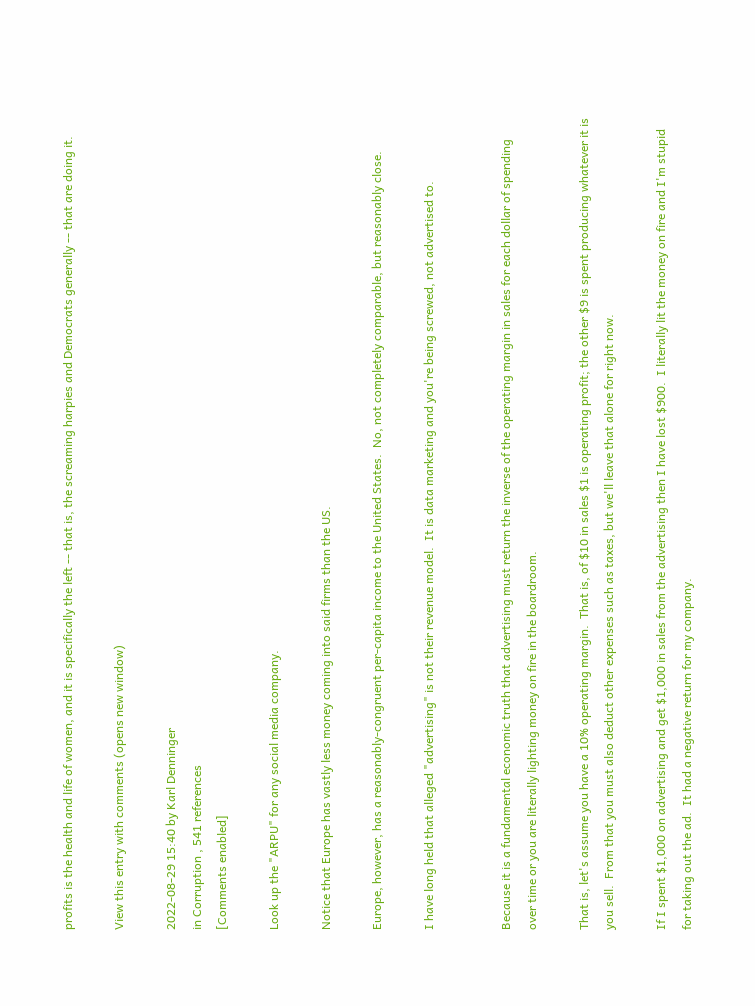profits is the health and life of women, and it is specifically the left -- that is, the screaming harpies and Democrats generally -- that are doing it.

View this entry with comments (opens new window)

2022-08-29 15:40 by Karl Denninger
in Corruption , 541 references
[Comments enabled]

Look up the "ARPU" for any social media company.

Notice that Europe has vastly less money coming into said firms than the US.

Europe, however, has a reasonably-congruent per-capita income to the United States.  No, not completely comparable, but reasonably close.

I have long held that alleged "advertising" is not their revenue model.  It is data marketing and you're being screwed, not advertised to.


Because it is a fundamental economic truth that advertising must return the inverse of the operating margin in sales for each dollar of spending over time or you are literally lighting money on fire in the boardroom.

That is, let's assume you have a 10% operating margin.  That is, of $10 in sales $1 is operating profit; the other $9 is spent producing whatever it is you sell.  From that you must also deduct other expenses such as taxes, but we'll leave that alone for right now.

If I spent $1,000 on advertising and get $1,000 in sales from the advertising then I have lost $900.  I literally lit the money on fire and I'm stupid for taking out the ad.  It had a negative return for my company.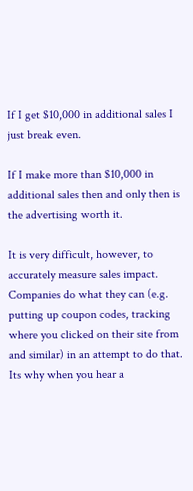If I get $10,000 in additional sales I just break even.

If I make more than $10,000 in additional sales then and only then is the advertising worth it.

It is very difficult, however, to accurately measure sales impact.  Companies do what they can (e.g. putting up coupon codes, tracking where you clicked on their site from and similar) in an attempt to do that.  Its why when you hear a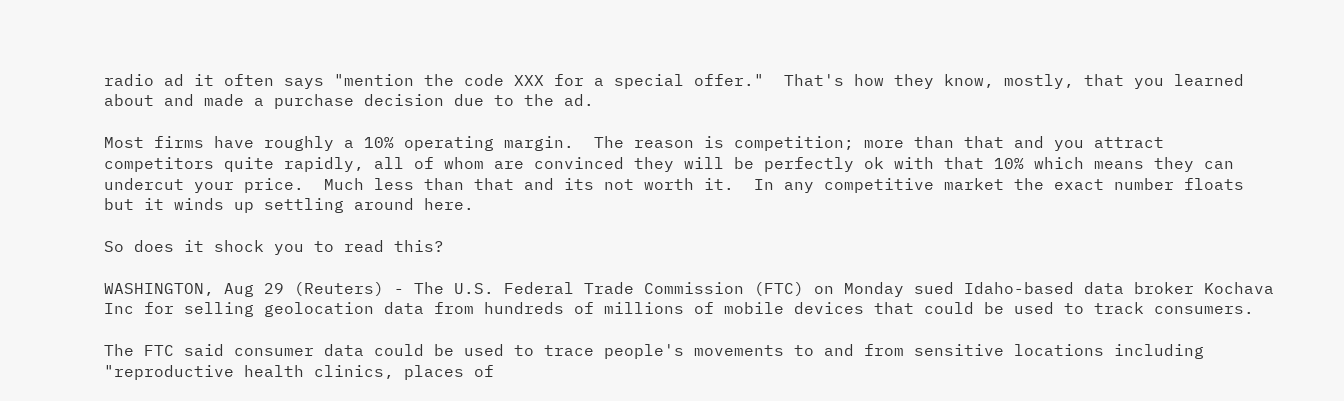radio ad it often says "mention the code XXX for a special offer."  That's how they know, mostly, that you learned about and made a purchase decision due to the ad.

Most firms have roughly a 10% operating margin.  The reason is competition; more than that and you attract competitors quite rapidly, all of whom are convinced they will be perfectly ok with that 10% which means they can undercut your price.  Much less than that and its not worth it.  In any competitive market the exact number floats but it winds up settling around here.

So does it shock you to read this?

WASHINGTON, Aug 29 (Reuters) - The U.S. Federal Trade Commission (FTC) on Monday sued Idaho-based data broker Kochava Inc for selling geolocation data from hundreds of millions of mobile devices that could be used to track consumers.

The FTC said consumer data could be used to trace people's movements to and from sensitive locations including "reproductive health clinics, places of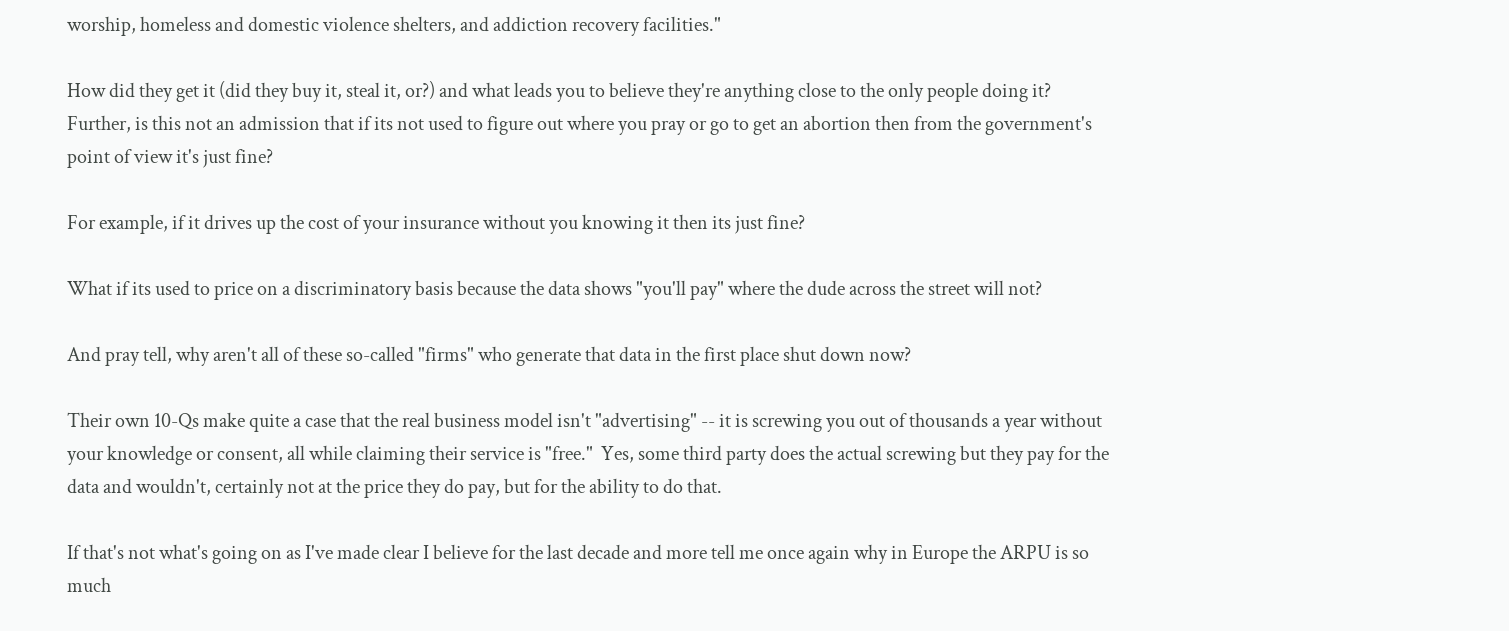worship, homeless and domestic violence shelters, and addiction recovery facilities."

How did they get it (did they buy it, steal it, or?) and what leads you to believe they're anything close to the only people doing it?  Further, is this not an admission that if its not used to figure out where you pray or go to get an abortion then from the government's point of view it's just fine?

For example, if it drives up the cost of your insurance without you knowing it then its just fine?

What if its used to price on a discriminatory basis because the data shows "you'll pay" where the dude across the street will not?

And pray tell, why aren't all of these so-called "firms" who generate that data in the first place shut down now?

Their own 10-Qs make quite a case that the real business model isn't "advertising" -- it is screwing you out of thousands a year without your knowledge or consent, all while claiming their service is "free."  Yes, some third party does the actual screwing but they pay for the data and wouldn't, certainly not at the price they do pay, but for the ability to do that.

If that's not what's going on as I've made clear I believe for the last decade and more tell me once again why in Europe the ARPU is so much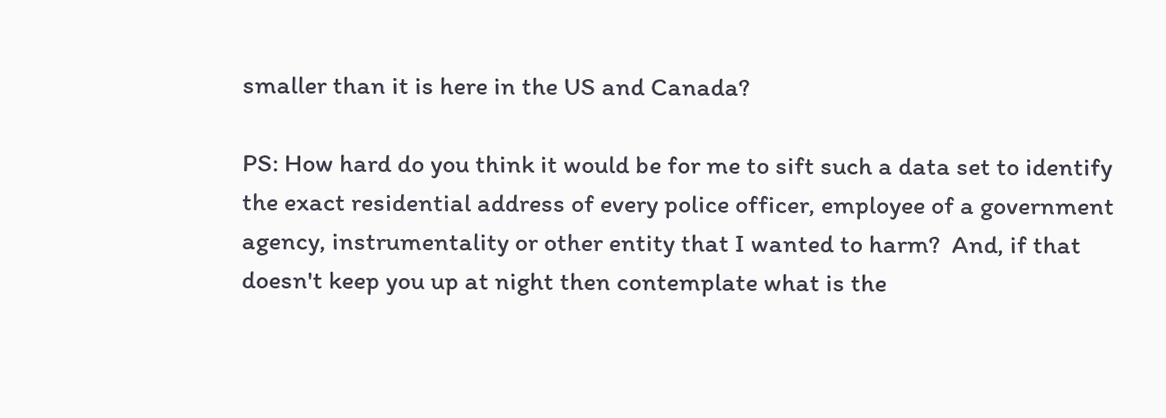smaller than it is here in the US and Canada?

PS: How hard do you think it would be for me to sift such a data set to identify the exact residential address of every police officer, employee of a government agency, instrumentality or other entity that I wanted to harm?  And, if that doesn't keep you up at night then contemplate what is the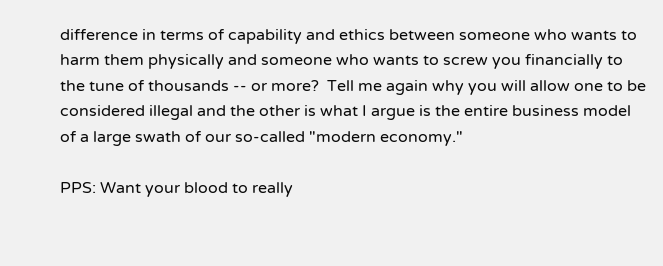difference in terms of capability and ethics between someone who wants to harm them physically and someone who wants to screw you financially to the tune of thousands -- or more?  Tell me again why you will allow one to be considered illegal and the other is what I argue is the entire business model of a large swath of our so-called "modern economy."

PPS: Want your blood to really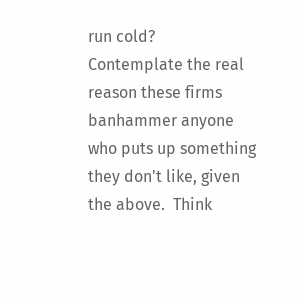run cold?  Contemplate the real reason these firms banhammer anyone who puts up something they don't like, given the above.  Think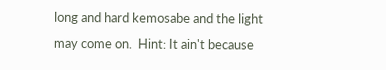long and hard kemosabe and the light may come on.  Hint: It ain't because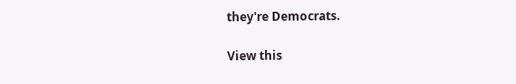they're Democrats.

View this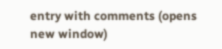entry with comments (opens new window)